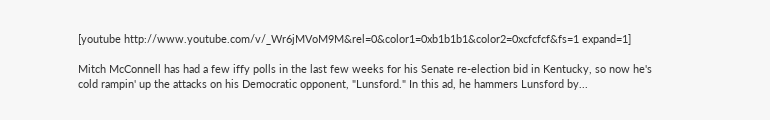[youtube http://www.youtube.com/v/_Wr6jMVoM9M&rel=0&color1=0xb1b1b1&color2=0xcfcfcf&fs=1 expand=1]

Mitch McConnell has had a few iffy polls in the last few weeks for his Senate re-election bid in Kentucky, so now he's cold rampin' up the attacks on his Democratic opponent, "Lunsford." In this ad, he hammers Lunsford by...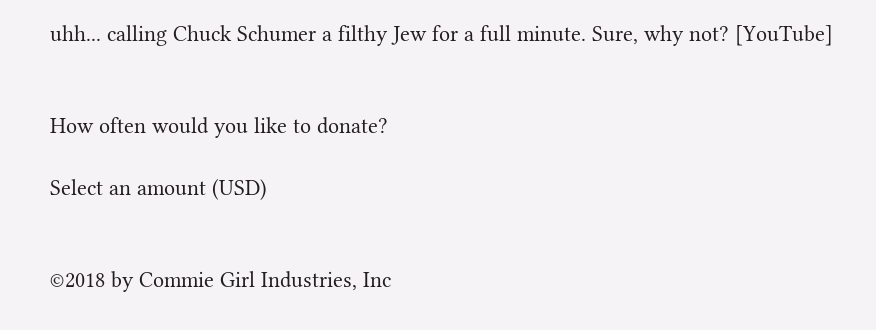uhh... calling Chuck Schumer a filthy Jew for a full minute. Sure, why not? [YouTube]


How often would you like to donate?

Select an amount (USD)


©2018 by Commie Girl Industries, Inc